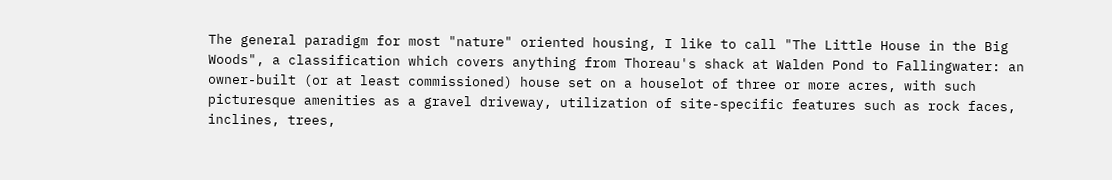The general paradigm for most "nature" oriented housing, I like to call "The Little House in the Big Woods", a classification which covers anything from Thoreau's shack at Walden Pond to Fallingwater: an owner-built (or at least commissioned) house set on a houselot of three or more acres, with such picturesque amenities as a gravel driveway, utilization of site-specific features such as rock faces, inclines, trees,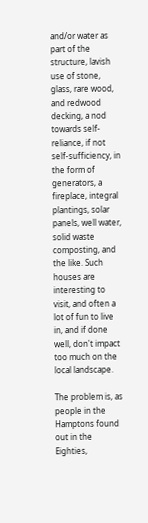and/or water as part of the structure, lavish use of stone, glass, rare wood, and redwood decking, a nod towards self-reliance, if not self-sufficiency, in the form of generators, a fireplace, integral plantings, solar panels, well water, solid waste composting, and the like. Such houses are interesting to visit, and often a lot of fun to live in, and if done well, don't impact too much on the local landscape.

The problem is, as people in the Hamptons found out in the Eighties,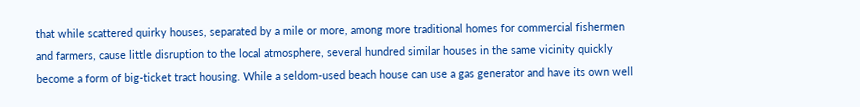that while scattered quirky houses, separated by a mile or more, among more traditional homes for commercial fishermen and farmers, cause little disruption to the local atmosphere, several hundred similar houses in the same vicinity quickly become a form of big-ticket tract housing. While a seldom-used beach house can use a gas generator and have its own well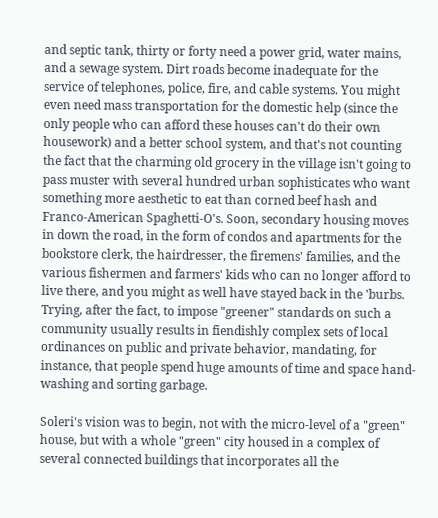and septic tank, thirty or forty need a power grid, water mains, and a sewage system. Dirt roads become inadequate for the service of telephones, police, fire, and cable systems. You might even need mass transportation for the domestic help (since the only people who can afford these houses can't do their own housework) and a better school system, and that's not counting the fact that the charming old grocery in the village isn't going to pass muster with several hundred urban sophisticates who want something more aesthetic to eat than corned beef hash and Franco-American Spaghetti-O's. Soon, secondary housing moves in down the road, in the form of condos and apartments for the bookstore clerk, the hairdresser, the firemens' families, and the various fishermen and farmers' kids who can no longer afford to live there, and you might as well have stayed back in the 'burbs. Trying, after the fact, to impose "greener" standards on such a community usually results in fiendishly complex sets of local ordinances on public and private behavior, mandating, for instance, that people spend huge amounts of time and space hand-washing and sorting garbage.

Soleri's vision was to begin, not with the micro-level of a "green" house, but with a whole "green" city housed in a complex of several connected buildings that incorporates all the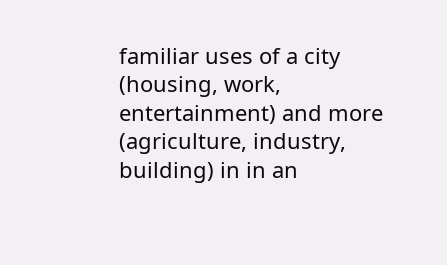familiar uses of a city (housing, work, entertainment) and more (agriculture, industry, building) in in an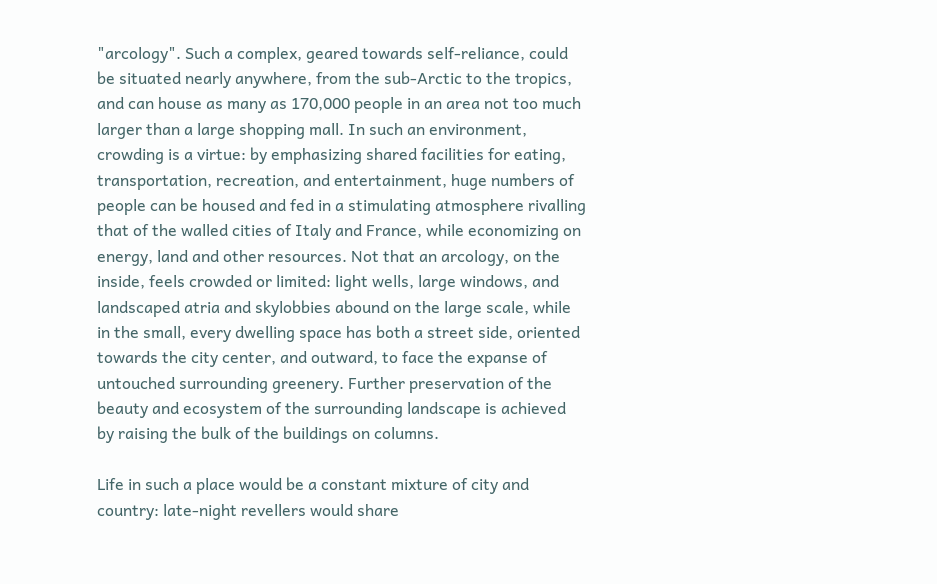"arcology". Such a complex, geared towards self-reliance, could be situated nearly anywhere, from the sub-Arctic to the tropics, and can house as many as 170,000 people in an area not too much larger than a large shopping mall. In such an environment, crowding is a virtue: by emphasizing shared facilities for eating, transportation, recreation, and entertainment, huge numbers of people can be housed and fed in a stimulating atmosphere rivalling that of the walled cities of Italy and France, while economizing on energy, land and other resources. Not that an arcology, on the inside, feels crowded or limited: light wells, large windows, and landscaped atria and skylobbies abound on the large scale, while in the small, every dwelling space has both a street side, oriented towards the city center, and outward, to face the expanse of untouched surrounding greenery. Further preservation of the beauty and ecosystem of the surrounding landscape is achieved by raising the bulk of the buildings on columns.

Life in such a place would be a constant mixture of city and country: late-night revellers would share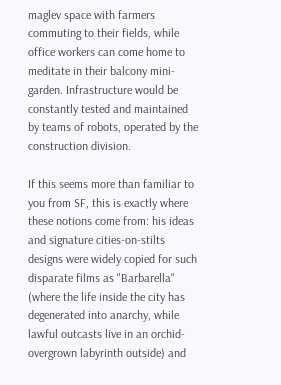maglev space with farmers commuting to their fields, while office workers can come home to meditate in their balcony mini-garden. Infrastructure would be constantly tested and maintained by teams of robots, operated by the construction division.

If this seems more than familiar to you from SF, this is exactly where these notions come from: his ideas and signature cities-on-stilts designs were widely copied for such disparate films as "Barbarella" (where the life inside the city has degenerated into anarchy, while lawful outcasts live in an orchid-overgrown labyrinth outside) and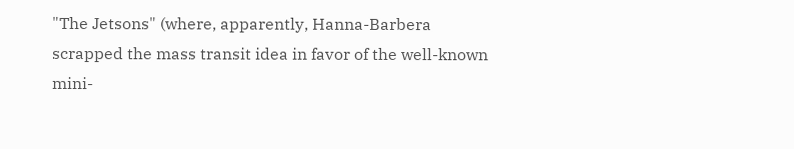"The Jetsons" (where, apparently, Hanna-Barbera scrapped the mass transit idea in favor of the well-known mini-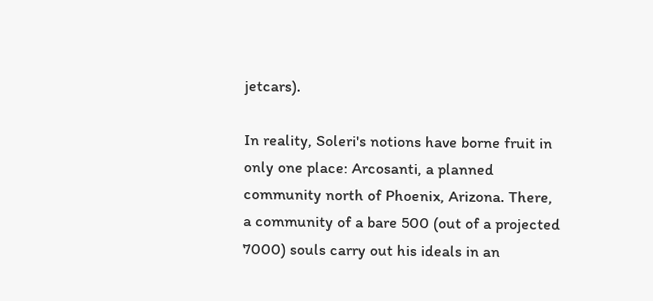jetcars).

In reality, Soleri's notions have borne fruit in only one place: Arcosanti, a planned community north of Phoenix, Arizona. There, a community of a bare 500 (out of a projected 7000) souls carry out his ideals in an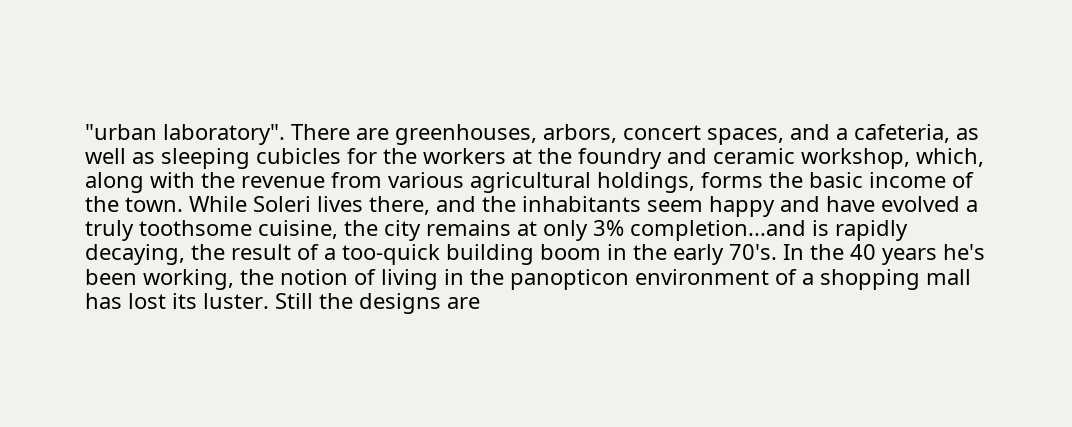"urban laboratory". There are greenhouses, arbors, concert spaces, and a cafeteria, as well as sleeping cubicles for the workers at the foundry and ceramic workshop, which, along with the revenue from various agricultural holdings, forms the basic income of the town. While Soleri lives there, and the inhabitants seem happy and have evolved a truly toothsome cuisine, the city remains at only 3% completion...and is rapidly decaying, the result of a too-quick building boom in the early 70's. In the 40 years he's been working, the notion of living in the panopticon environment of a shopping mall has lost its luster. Still the designs are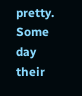pretty. Some day their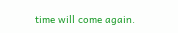time will come again.